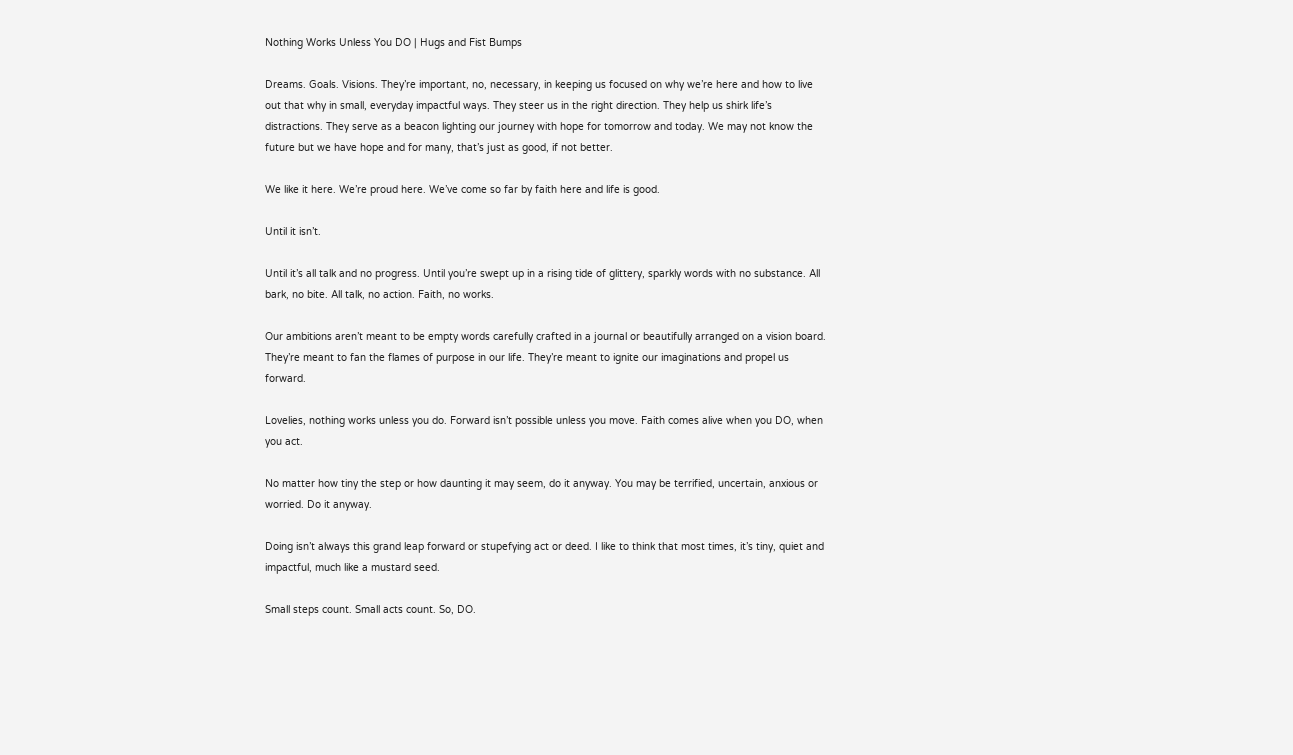Nothing Works Unless You DO | Hugs and Fist Bumps

Dreams. Goals. Visions. They’re important, no, necessary, in keeping us focused on why we’re here and how to live out that why in small, everyday impactful ways. They steer us in the right direction. They help us shirk life’s distractions. They serve as a beacon lighting our journey with hope for tomorrow and today. We may not know the future but we have hope and for many, that’s just as good, if not better.

We like it here. We’re proud here. We’ve come so far by faith here and life is good.

Until it isn’t.

Until it’s all talk and no progress. Until you’re swept up in a rising tide of glittery, sparkly words with no substance. All bark, no bite. All talk, no action. Faith, no works.

Our ambitions aren’t meant to be empty words carefully crafted in a journal or beautifully arranged on a vision board. They’re meant to fan the flames of purpose in our life. They’re meant to ignite our imaginations and propel us forward.

Lovelies, nothing works unless you do. Forward isn’t possible unless you move. Faith comes alive when you DO, when you act.

No matter how tiny the step or how daunting it may seem, do it anyway. You may be terrified, uncertain, anxious or worried. Do it anyway.

Doing isn’t always this grand leap forward or stupefying act or deed. I like to think that most times, it’s tiny, quiet and impactful, much like a mustard seed.

Small steps count. Small acts count. So, DO.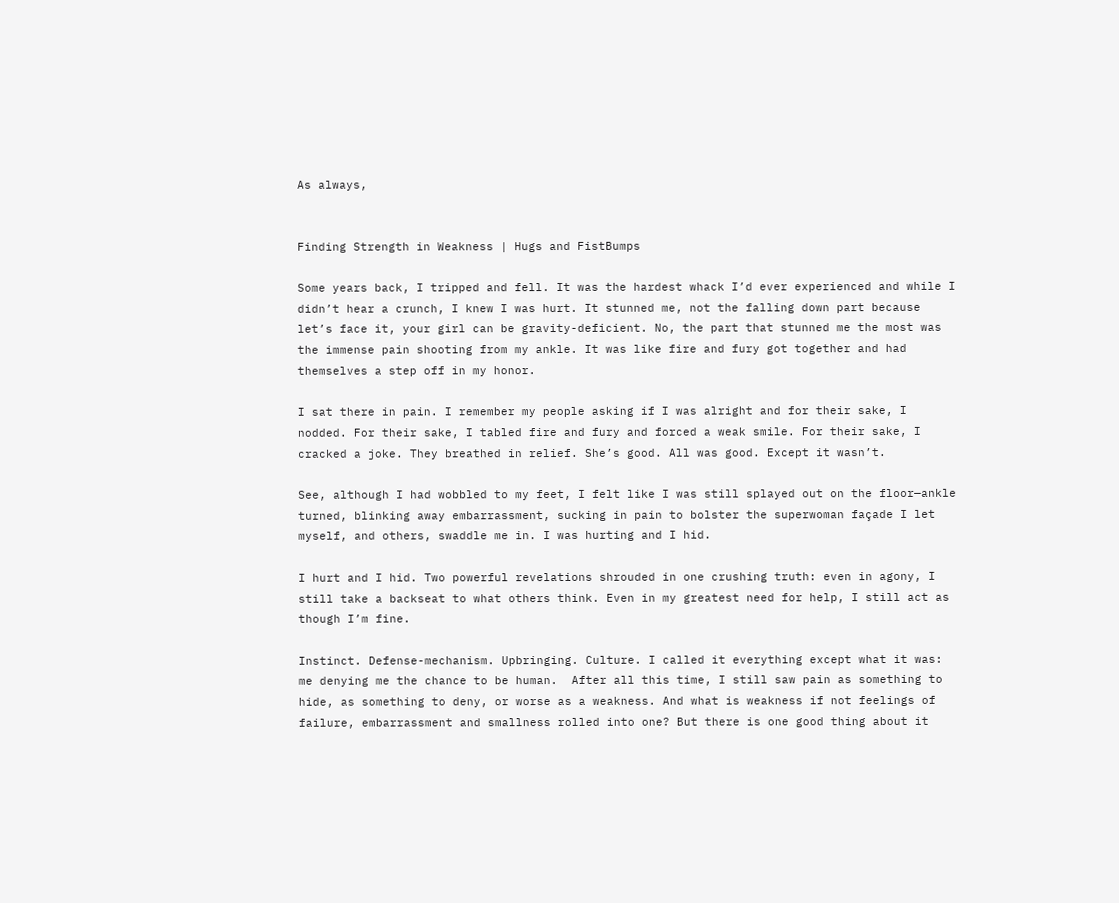As always,


Finding Strength in Weakness | Hugs and FistBumps

Some years back, I tripped and fell. It was the hardest whack I’d ever experienced and while I didn’t hear a crunch, I knew I was hurt. It stunned me, not the falling down part because let’s face it, your girl can be gravity-deficient. No, the part that stunned me the most was the immense pain shooting from my ankle. It was like fire and fury got together and had themselves a step off in my honor.

I sat there in pain. I remember my people asking if I was alright and for their sake, I nodded. For their sake, I tabled fire and fury and forced a weak smile. For their sake, I cracked a joke. They breathed in relief. She’s good. All was good. Except it wasn’t.

See, although I had wobbled to my feet, I felt like I was still splayed out on the floor—ankle turned, blinking away embarrassment, sucking in pain to bolster the superwoman façade I let myself, and others, swaddle me in. I was hurting and I hid.

I hurt and I hid. Two powerful revelations shrouded in one crushing truth: even in agony, I still take a backseat to what others think. Even in my greatest need for help, I still act as though I’m fine.

Instinct. Defense-mechanism. Upbringing. Culture. I called it everything except what it was: me denying me the chance to be human.  After all this time, I still saw pain as something to hide, as something to deny, or worse as a weakness. And what is weakness if not feelings of failure, embarrassment and smallness rolled into one? But there is one good thing about it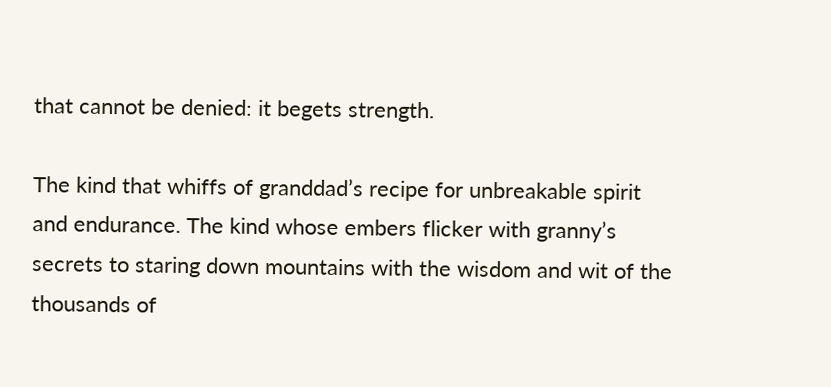that cannot be denied: it begets strength.

The kind that whiffs of granddad’s recipe for unbreakable spirit and endurance. The kind whose embers flicker with granny’s secrets to staring down mountains with the wisdom and wit of the thousands of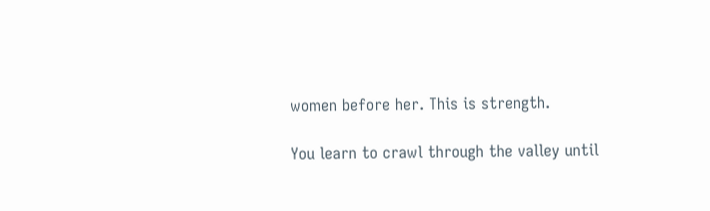women before her. This is strength.

You learn to crawl through the valley until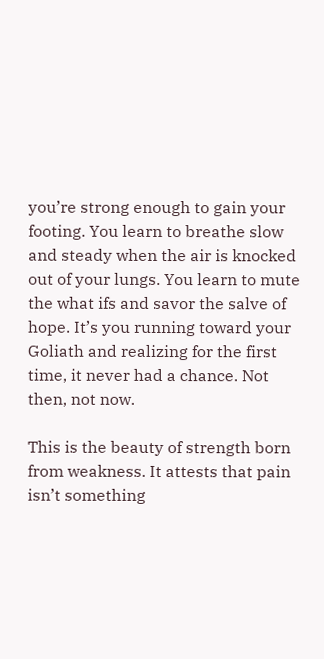you’re strong enough to gain your footing. You learn to breathe slow and steady when the air is knocked out of your lungs. You learn to mute the what ifs and savor the salve of hope. It’s you running toward your Goliath and realizing for the first time, it never had a chance. Not then, not now.

This is the beauty of strength born from weakness. It attests that pain isn’t something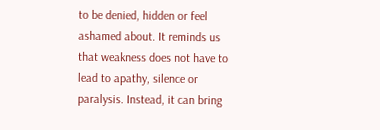to be denied, hidden or feel ashamed about. It reminds us that weakness does not have to lead to apathy, silence or paralysis. Instead, it can bring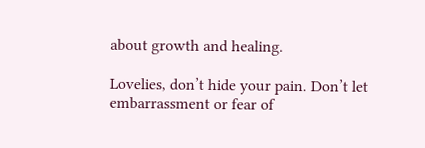about growth and healing.

Lovelies, don’t hide your pain. Don’t let embarrassment or fear of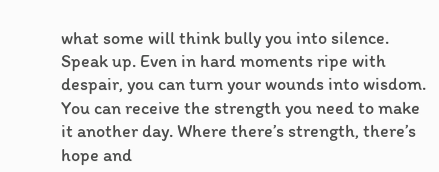what some will think bully you into silence. Speak up. Even in hard moments ripe with despair, you can turn your wounds into wisdom. You can receive the strength you need to make it another day. Where there’s strength, there’s hope and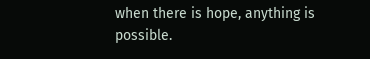when there is hope, anything is possible.